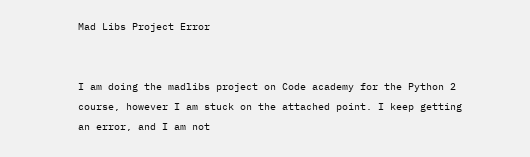Mad Libs Project Error


I am doing the madlibs project on Code academy for the Python 2 course, however I am stuck on the attached point. I keep getting an error, and I am not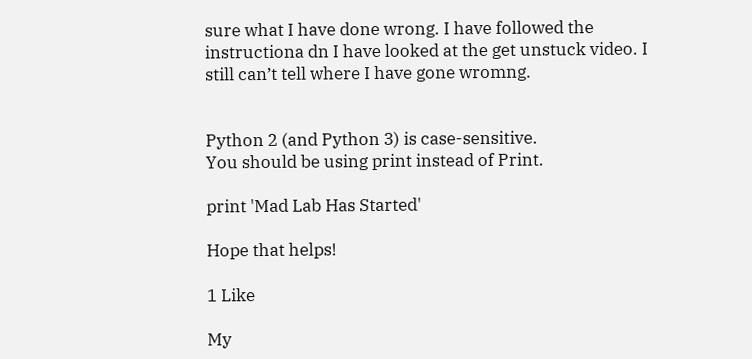sure what I have done wrong. I have followed the instructiona dn I have looked at the get unstuck video. I still can’t tell where I have gone wromng.


Python 2 (and Python 3) is case-sensitive.
You should be using print instead of Print.

print 'Mad Lab Has Started'

Hope that helps!

1 Like

My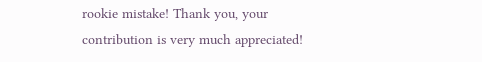rookie mistake! Thank you, your contribution is very much appreciated!